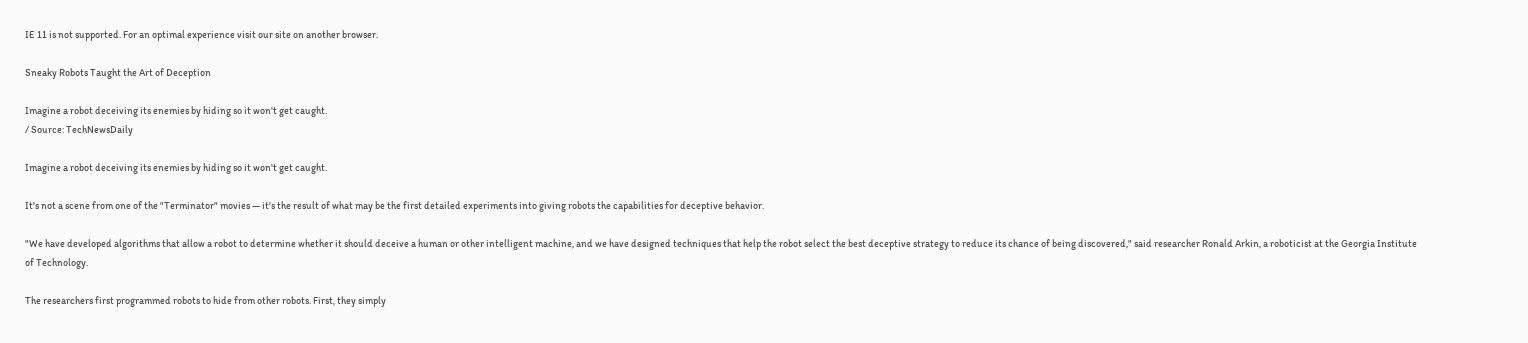IE 11 is not supported. For an optimal experience visit our site on another browser.

Sneaky Robots Taught the Art of Deception

Imagine a robot deceiving its enemies by hiding so it won't get caught.
/ Source: TechNewsDaily

Imagine a robot deceiving its enemies by hiding so it won't get caught.

It's not a scene from one of the "Terminator" movies — it's the result of what may be the first detailed experiments into giving robots the capabilities for deceptive behavior.

"We have developed algorithms that allow a robot to determine whether it should deceive a human or other intelligent machine, and we have designed techniques that help the robot select the best deceptive strategy to reduce its chance of being discovered," said researcher Ronald Arkin, a roboticist at the Georgia Institute of Technology.

The researchers first programmed robots to hide from other robots. First, they simply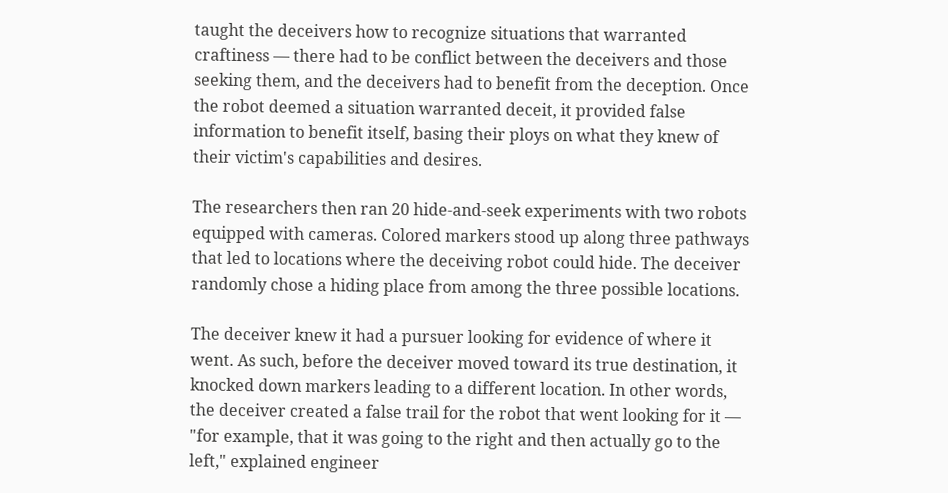taught the deceivers how to recognize situations that warranted craftiness — there had to be conflict between the deceivers and those seeking them, and the deceivers had to benefit from the deception. Once the robot deemed a situation warranted deceit, it provided false information to benefit itself, basing their ploys on what they knew of their victim's capabilities and desires.

The researchers then ran 20 hide-and-seek experiments with two robots equipped with cameras. Colored markers stood up along three pathways that led to locations where the deceiving robot could hide. The deceiver randomly chose a hiding place from among the three possible locations.

The deceiver knew it had a pursuer looking for evidence of where it went. As such, before the deceiver moved toward its true destination, it knocked down markers leading to a different location. In other words, the deceiver created a false trail for the robot that went looking for it — "for example, that it was going to the right and then actually go to the left," explained engineer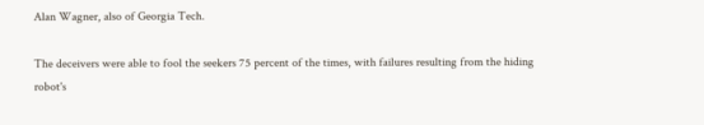Alan Wagner, also of Georgia Tech.

The deceivers were able to fool the seekers 75 percent of the times, with failures resulting from the hiding robot's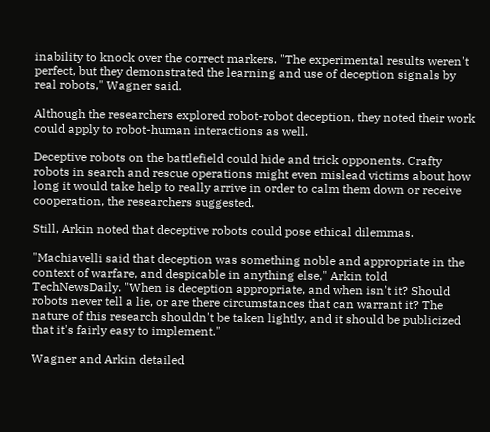inability to knock over the correct markers. "The experimental results weren't perfect, but they demonstrated the learning and use of deception signals by real robots," Wagner said.

Although the researchers explored robot-robot deception, they noted their work could apply to robot-human interactions as well.

Deceptive robots on the battlefield could hide and trick opponents. Crafty robots in search and rescue operations might even mislead victims about how long it would take help to really arrive in order to calm them down or receive cooperation, the researchers suggested.

Still, Arkin noted that deceptive robots could pose ethical dilemmas.

"Machiavelli said that deception was something noble and appropriate in the context of warfare, and despicable in anything else," Arkin told TechNewsDaily. "When is deception appropriate, and when isn't it? Should robots never tell a lie, or are there circumstances that can warrant it? The nature of this research shouldn't be taken lightly, and it should be publicized that it's fairly easy to implement."

Wagner and Arkin detailed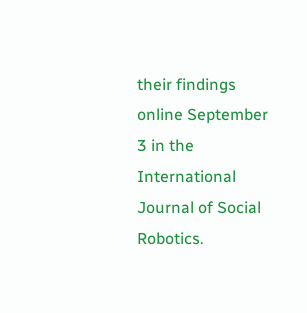their findings online September 3 in the International Journal of Social Robotics.